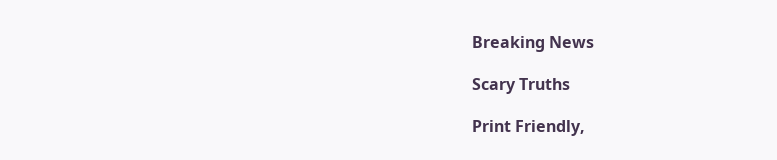Breaking News

Scary Truths

Print Friendly,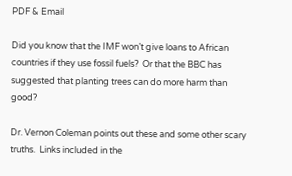PDF & Email

Did you know that the IMF won’t give loans to African countries if they use fossil fuels?  Or that the BBC has suggested that planting trees can do more harm than good?

Dr. Vernon Coleman points out these and some other scary truths.  Links included in the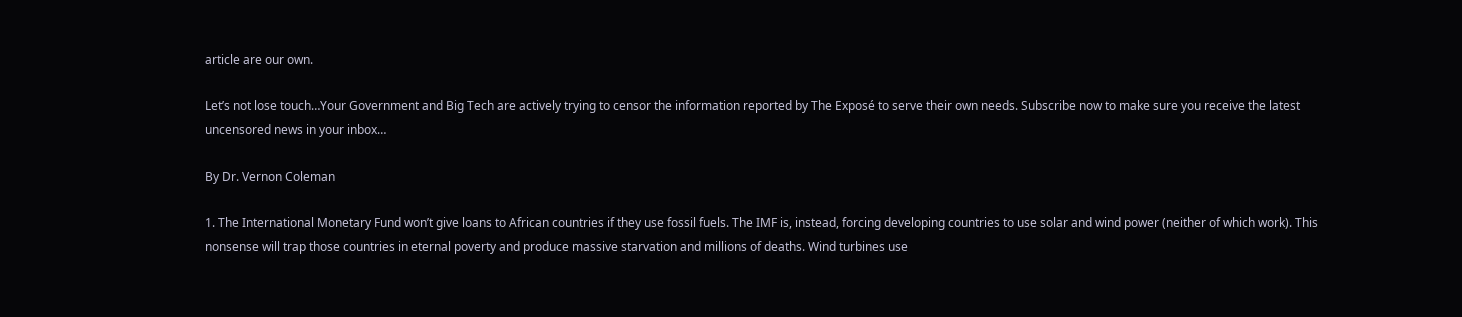article are our own.

Let’s not lose touch…Your Government and Big Tech are actively trying to censor the information reported by The Exposé to serve their own needs. Subscribe now to make sure you receive the latest uncensored news in your inbox…

By Dr. Vernon Coleman

1. The International Monetary Fund won’t give loans to African countries if they use fossil fuels. The IMF is, instead, forcing developing countries to use solar and wind power (neither of which work). This nonsense will trap those countries in eternal poverty and produce massive starvation and millions of deaths. Wind turbines use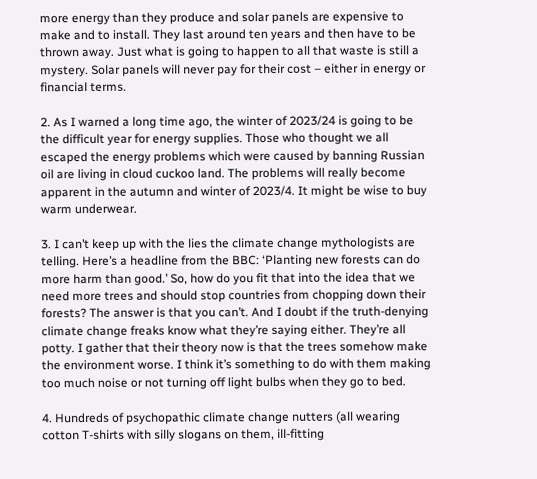more energy than they produce and solar panels are expensive to make and to install. They last around ten years and then have to be thrown away. Just what is going to happen to all that waste is still a mystery. Solar panels will never pay for their cost – either in energy or financial terms.

2. As I warned a long time ago, the winter of 2023/24 is going to be the difficult year for energy supplies. Those who thought we all escaped the energy problems which were caused by banning Russian oil are living in cloud cuckoo land. The problems will really become apparent in the autumn and winter of 2023/4. It might be wise to buy warm underwear.

3. I can’t keep up with the lies the climate change mythologists are telling. Here’s a headline from the BBC: ‘Planting new forests can do more harm than good.’ So, how do you fit that into the idea that we need more trees and should stop countries from chopping down their forests? The answer is that you can’t. And I doubt if the truth-denying climate change freaks know what they’re saying either. They’re all potty. I gather that their theory now is that the trees somehow make the environment worse. I think it’s something to do with them making too much noise or not turning off light bulbs when they go to bed.

4. Hundreds of psychopathic climate change nutters (all wearing cotton T-shirts with silly slogans on them, ill-fitting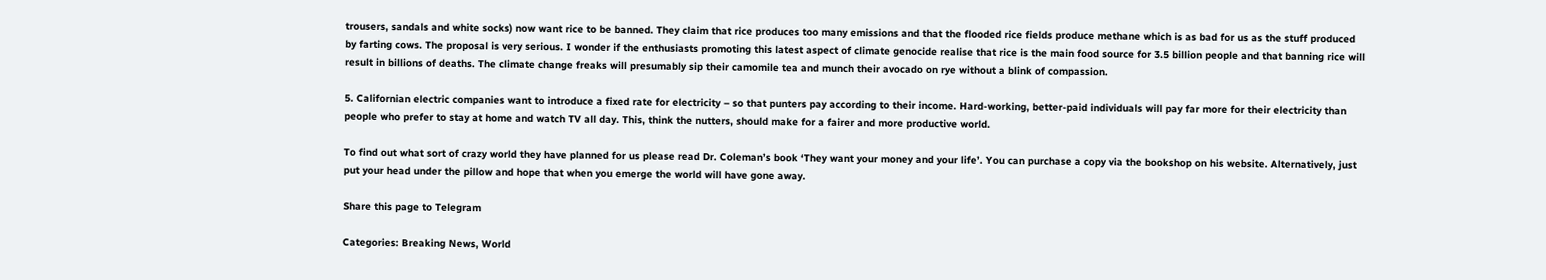trousers, sandals and white socks) now want rice to be banned. They claim that rice produces too many emissions and that the flooded rice fields produce methane which is as bad for us as the stuff produced by farting cows. The proposal is very serious. I wonder if the enthusiasts promoting this latest aspect of climate genocide realise that rice is the main food source for 3.5 billion people and that banning rice will result in billions of deaths. The climate change freaks will presumably sip their camomile tea and munch their avocado on rye without a blink of compassion.

5. Californian electric companies want to introduce a fixed rate for electricity – so that punters pay according to their income. Hard-working, better-paid individuals will pay far more for their electricity than people who prefer to stay at home and watch TV all day. This, think the nutters, should make for a fairer and more productive world.

To find out what sort of crazy world they have planned for us please read Dr. Coleman’s book ‘They want your money and your life’. You can purchase a copy via the bookshop on his website. Alternatively, just put your head under the pillow and hope that when you emerge the world will have gone away.

Share this page to Telegram

Categories: Breaking News, World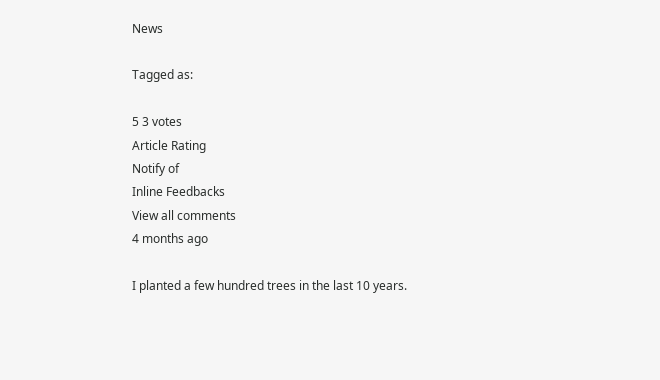News

Tagged as:

5 3 votes
Article Rating
Notify of
Inline Feedbacks
View all comments
4 months ago

I planted a few hundred trees in the last 10 years.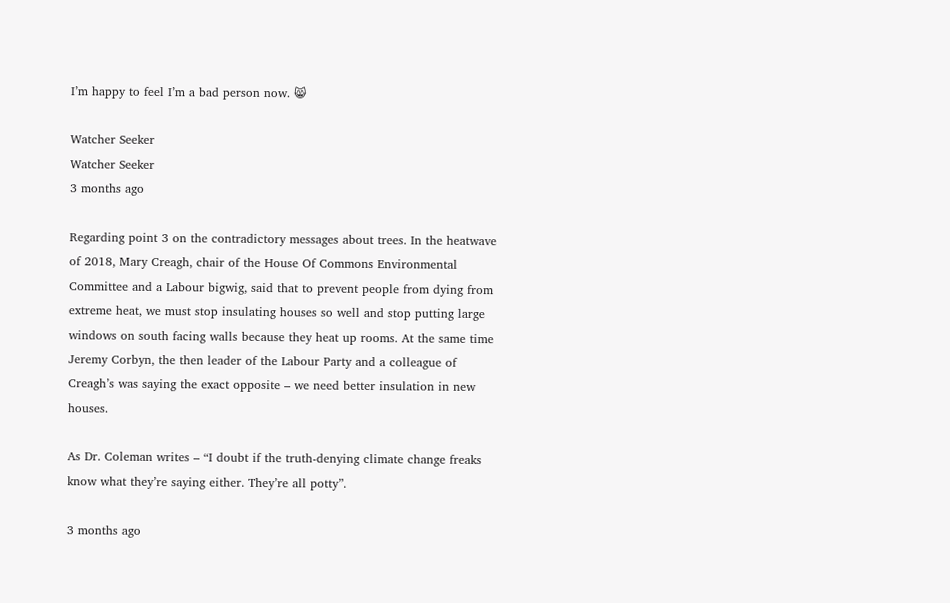I’m happy to feel I’m a bad person now. 😸

Watcher Seeker
Watcher Seeker
3 months ago

Regarding point 3 on the contradictory messages about trees. In the heatwave of 2018, Mary Creagh, chair of the House Of Commons Environmental Committee and a Labour bigwig, said that to prevent people from dying from extreme heat, we must stop insulating houses so well and stop putting large windows on south facing walls because they heat up rooms. At the same time Jeremy Corbyn, the then leader of the Labour Party and a colleague of Creagh’s was saying the exact opposite – we need better insulation in new houses.

As Dr. Coleman writes – “I doubt if the truth-denying climate change freaks know what they’re saying either. They’re all potty”.

3 months ago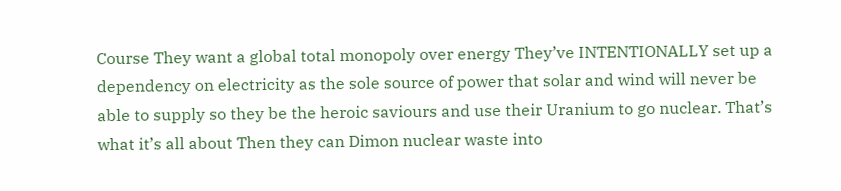Course They want a global total monopoly over energy They’ve INTENTIONALLY set up a dependency on electricity as the sole source of power that solar and wind will never be able to supply so they be the heroic saviours and use their Uranium to go nuclear. That’s what it’s all about Then they can Dimon nuclear waste into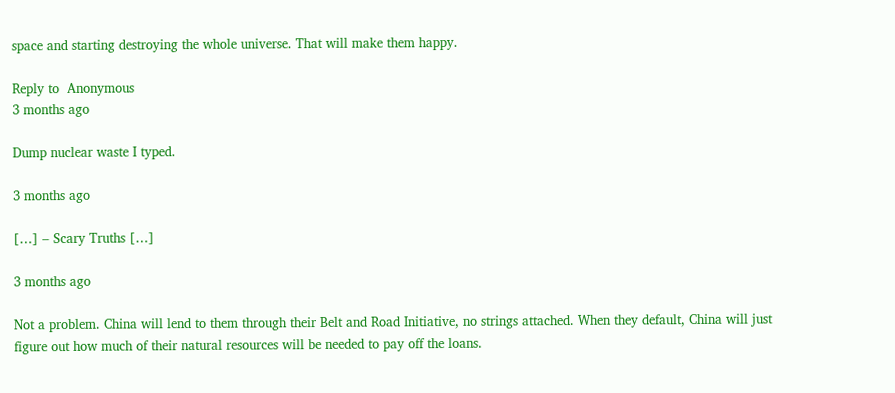space and starting destroying the whole universe. That will make them happy.

Reply to  Anonymous
3 months ago

Dump nuclear waste I typed.

3 months ago

[…] – Scary Truths […]

3 months ago

Not a problem. China will lend to them through their Belt and Road Initiative, no strings attached. When they default, China will just figure out how much of their natural resources will be needed to pay off the loans.